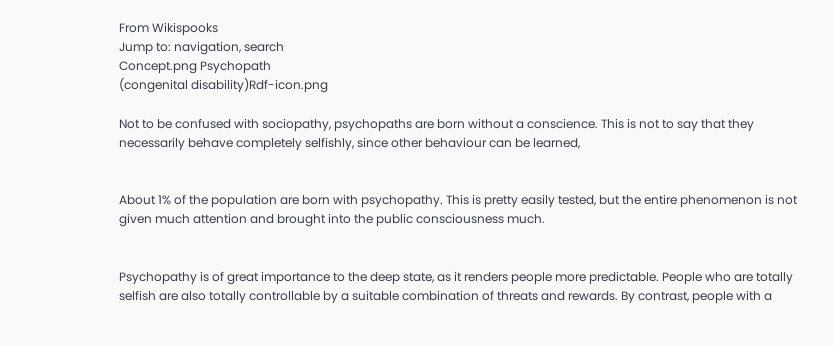From Wikispooks
Jump to: navigation, search
Concept.png Psychopath
(congenital disability)Rdf-icon.png

Not to be confused with sociopathy, psychopaths are born without a conscience. This is not to say that they necessarily behave completely selfishly, since other behaviour can be learned,


About 1% of the population are born with psychopathy. This is pretty easily tested, but the entire phenomenon is not given much attention and brought into the public consciousness much.


Psychopathy is of great importance to the deep state, as it renders people more predictable. People who are totally selfish are also totally controllable by a suitable combination of threats and rewards. By contrast, people with a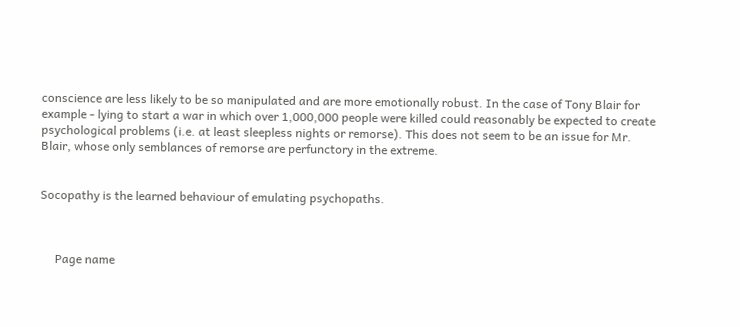conscience are less likely to be so manipulated and are more emotionally robust. In the case of Tony Blair for example - lying to start a war in which over 1,000,000 people were killed could reasonably be expected to create psychological problems (i.e. at least sleepless nights or remorse). This does not seem to be an issue for Mr. Blair, whose only semblances of remorse are perfunctory in the extreme.


Socopathy is the learned behaviour of emulating psychopaths.



     Page name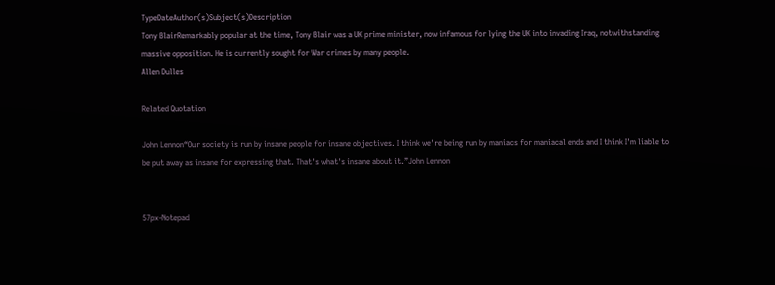TypeDateAuthor(s)Subject(s)Description
Tony BlairRemarkably popular at the time, Tony Blair was a UK prime minister, now infamous for lying the UK into invading Iraq, notwithstanding massive opposition. He is currently sought for War crimes by many people.
Allen Dulles

Related Quotation

John Lennon“Our society is run by insane people for insane objectives. I think we're being run by maniacs for maniacal ends and I think I'm liable to be put away as insane for expressing that. That's what's insane about it.”John Lennon


57px-Notepad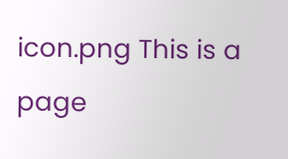icon.png This is a page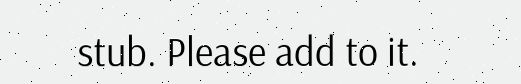stub. Please add to it.